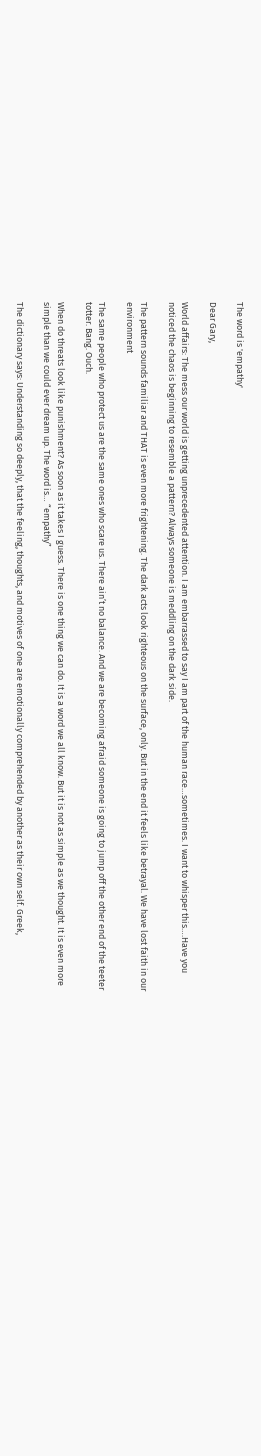The word is 'empathy'

Dear Gary,

World affairs: The mess our world is getting unprecedented attention. I am embarrassed to say I am part of the human race…sometimes. I want to whisper this….Have you noticed the chaos is beginning to resemble a pattern? Always someone is meddling on the dark side.

The pattern sounds familiar and THAT is even more frightening. The dark acts look righteous on the surface, only. But in the end it feels like betrayal. We have lost faith in our environment

The same people who protect us are the same ones who scare us. There ain’t no balance. And we are becoming afraid someone is going to jump off the other end of the teeter totter. Bang. Ouch.

When do threats look like punishment? As soon as it takes I guess. There is one thing we can do. It is a word we all know. But it is not as simple as we thought. It is even more simple than we could ever dream up. The word is… “empathy”

The dictionary says: Understanding so deeply, that the feeling, thoughts, and motives of one are emotionally comprehended by another as their own self. Greek,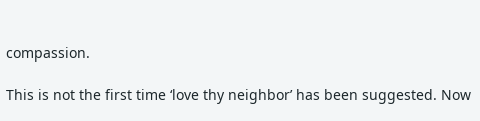compassion.

This is not the first time ‘love thy neighbor’ has been suggested. Now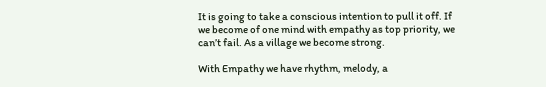It is going to take a conscious intention to pull it off. If we become of one mind with empathy as top priority, we can’t fail. As a village we become strong.

With Empathy we have rhythm, melody, a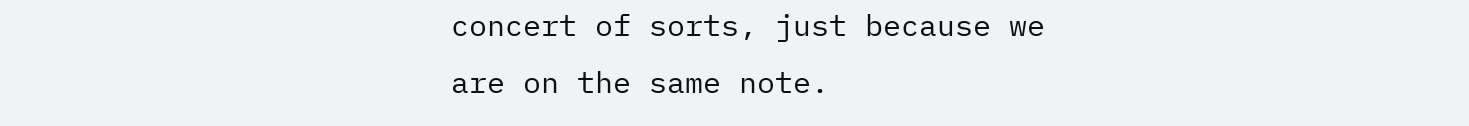concert of sorts, just because we are on the same note.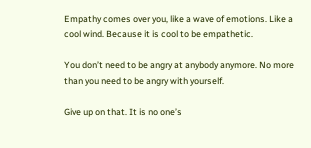Empathy comes over you, like a wave of emotions. Like a cool wind. Because it is cool to be empathetic.

You don’t need to be angry at anybody anymore. No more than you need to be angry with yourself.

Give up on that. It is no one’s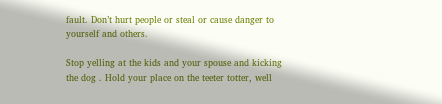fault. Don’t hurt people or steal or cause danger to yourself and others.

Stop yelling at the kids and your spouse and kicking the dog . Hold your place on the teeter totter, well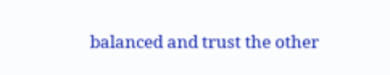balanced and trust the other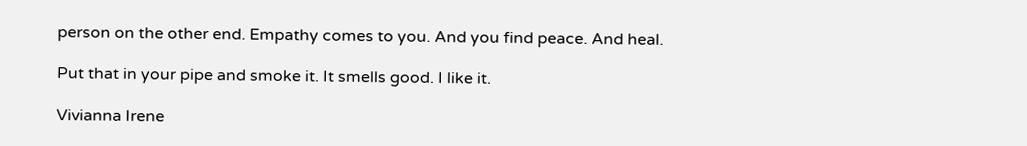person on the other end. Empathy comes to you. And you find peace. And heal.

Put that in your pipe and smoke it. It smells good. I like it.

Vivianna Irene